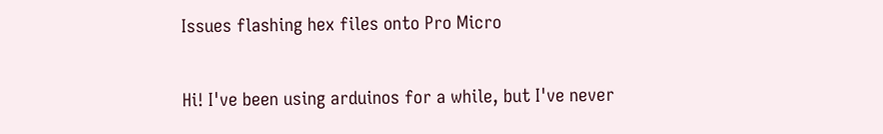Issues flashing hex files onto Pro Micro

Hi! I've been using arduinos for a while, but I've never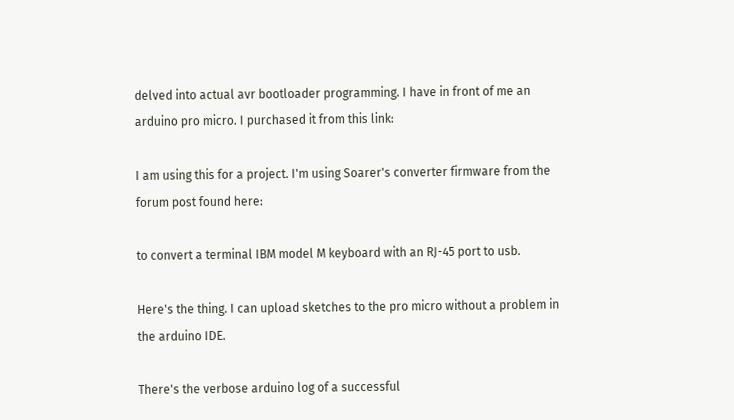delved into actual avr bootloader programming. I have in front of me an arduino pro micro. I purchased it from this link:

I am using this for a project. I'm using Soarer's converter firmware from the forum post found here:

to convert a terminal IBM model M keyboard with an RJ-45 port to usb.

Here's the thing. I can upload sketches to the pro micro without a problem in the arduino IDE.

There's the verbose arduino log of a successful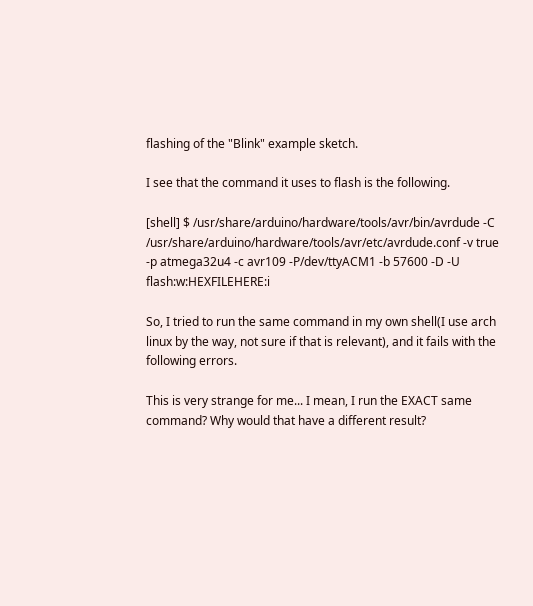flashing of the "Blink" example sketch.

I see that the command it uses to flash is the following.

[shell] $ /usr/share/arduino/hardware/tools/avr/bin/avrdude -C /usr/share/arduino/hardware/tools/avr/etc/avrdude.conf -v true -p atmega32u4 -c avr109 -P/dev/ttyACM1 -b 57600 -D -U flash:w:HEXFILEHERE:i

So, I tried to run the same command in my own shell(I use arch linux by the way, not sure if that is relevant), and it fails with the following errors.

This is very strange for me... I mean, I run the EXACT same command? Why would that have a different result?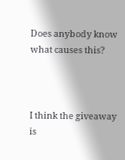Does anybody know what causes this?



I think the giveaway is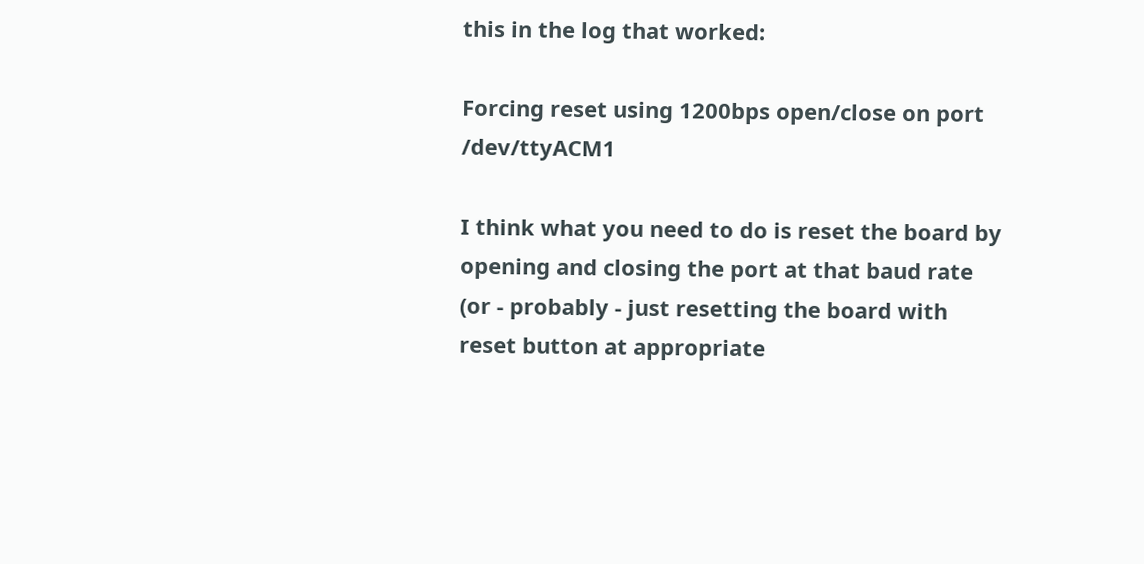this in the log that worked:

Forcing reset using 1200bps open/close on port /dev/ttyACM1

I think what you need to do is reset the board by opening and closing the port at that baud rate (or - probably - just resetting the board with reset button at appropriate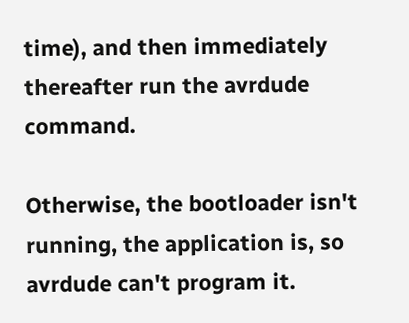time), and then immediately thereafter run the avrdude command.

Otherwise, the bootloader isn't running, the application is, so avrdude can't program it.